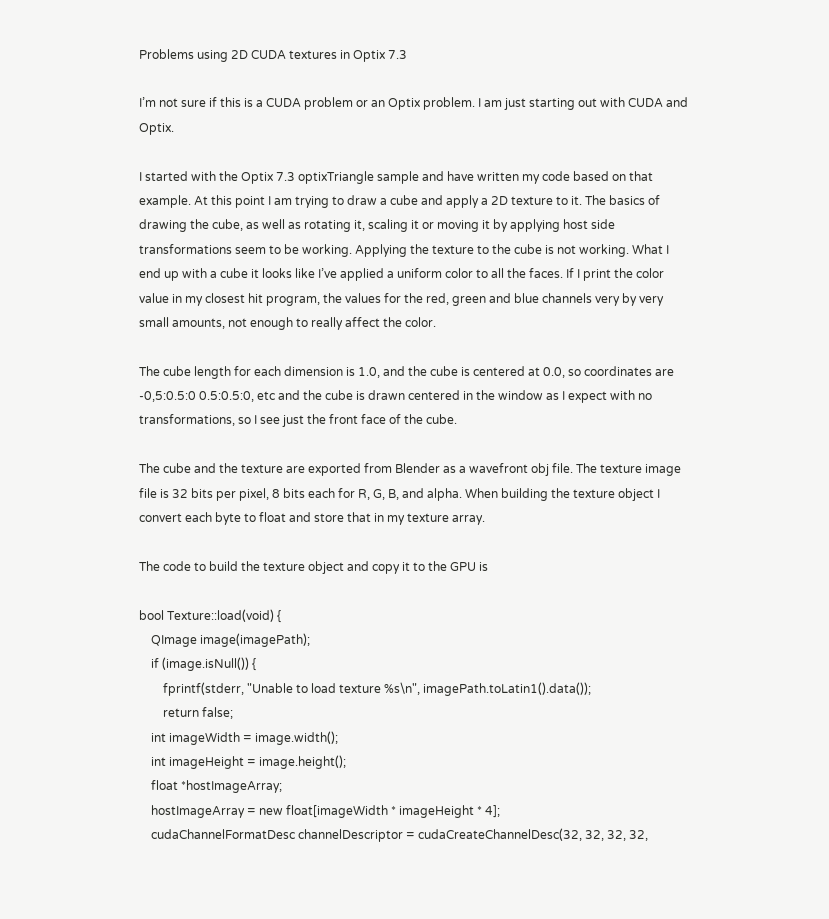Problems using 2D CUDA textures in Optix 7.3

I’m not sure if this is a CUDA problem or an Optix problem. I am just starting out with CUDA and Optix.

I started with the Optix 7.3 optixTriangle sample and have written my code based on that example. At this point I am trying to draw a cube and apply a 2D texture to it. The basics of drawing the cube, as well as rotating it, scaling it or moving it by applying host side transformations seem to be working. Applying the texture to the cube is not working. What I end up with a cube it looks like I’ve applied a uniform color to all the faces. If I print the color value in my closest hit program, the values for the red, green and blue channels very by very small amounts, not enough to really affect the color.

The cube length for each dimension is 1.0, and the cube is centered at 0.0, so coordinates are -0,5:0.5:0 0.5:0.5:0, etc and the cube is drawn centered in the window as I expect with no transformations, so I see just the front face of the cube.

The cube and the texture are exported from Blender as a wavefront obj file. The texture image file is 32 bits per pixel, 8 bits each for R, G, B, and alpha. When building the texture object I convert each byte to float and store that in my texture array.

The code to build the texture object and copy it to the GPU is

bool Texture::load(void) {
    QImage image(imagePath);
    if (image.isNull()) {
        fprintf(stderr, "Unable to load texture %s\n", imagePath.toLatin1().data());
        return false;
    int imageWidth = image.width();
    int imageHeight = image.height();
    float *hostImageArray;
    hostImageArray = new float[imageWidth * imageHeight * 4];
    cudaChannelFormatDesc channelDescriptor = cudaCreateChannelDesc(32, 32, 32, 32,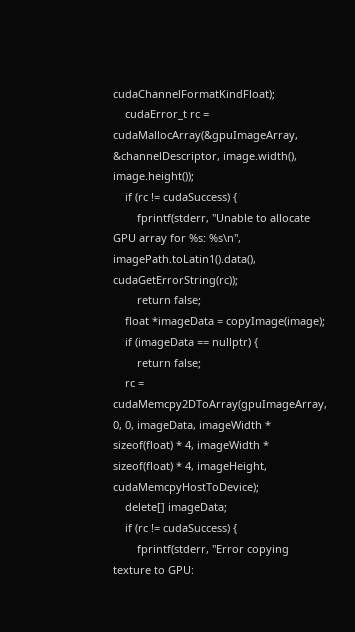cudaChannelFormatKindFloat);
    cudaError_t rc = cudaMallocArray(&gpuImageArray, &channelDescriptor, image.width(), image.height());
    if (rc != cudaSuccess) {
        fprintf(stderr, "Unable to allocate GPU array for %s: %s\n", imagePath.toLatin1().data(), cudaGetErrorString(rc));
        return false;
    float *imageData = copyImage(image);
    if (imageData == nullptr) {
        return false;
    rc = cudaMemcpy2DToArray(gpuImageArray, 0, 0, imageData, imageWidth * sizeof(float) * 4, imageWidth * sizeof(float) * 4, imageHeight, cudaMemcpyHostToDevice);
    delete[] imageData;
    if (rc != cudaSuccess) {
        fprintf(stderr, "Error copying texture to GPU: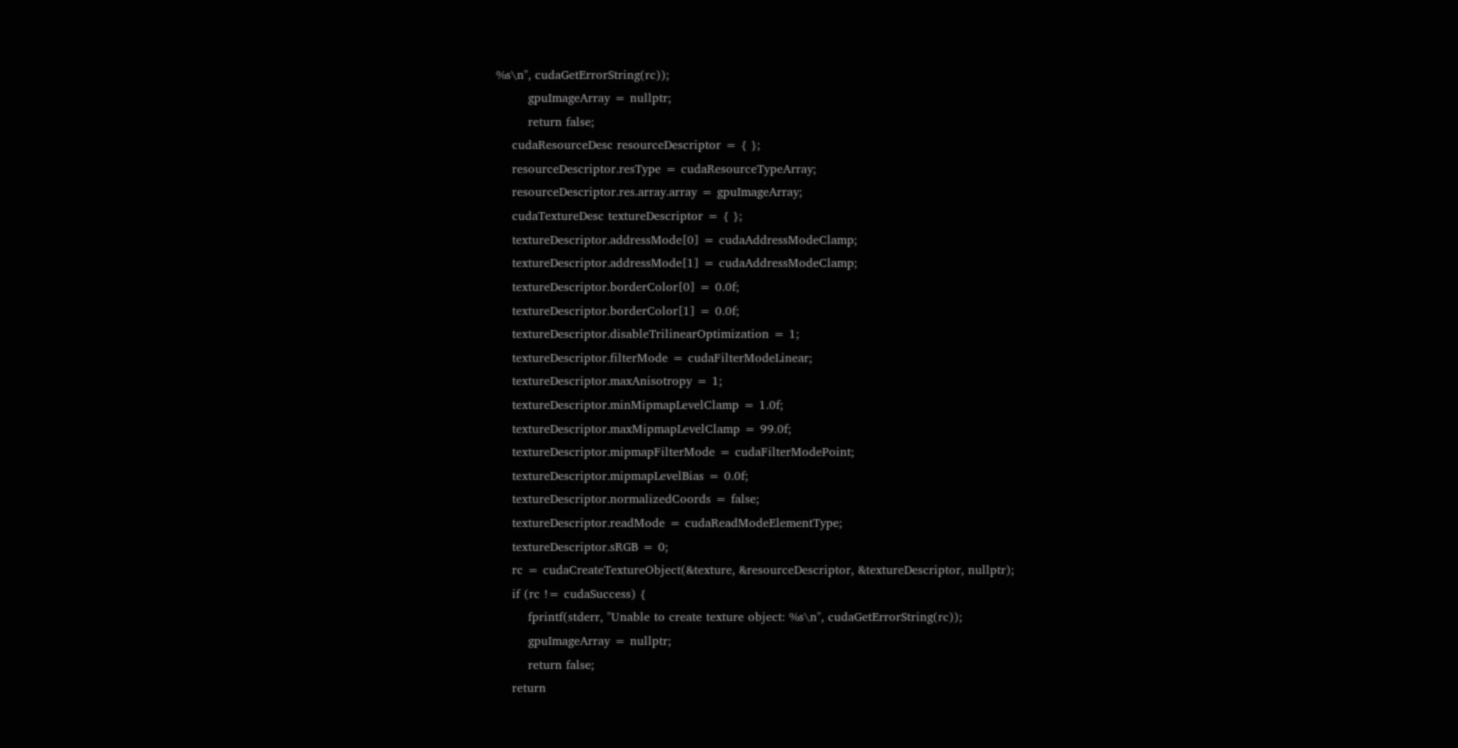%s\n", cudaGetErrorString(rc));
        gpuImageArray = nullptr;
        return false;
    cudaResourceDesc resourceDescriptor = { };
    resourceDescriptor.resType = cudaResourceTypeArray;
    resourceDescriptor.res.array.array = gpuImageArray;
    cudaTextureDesc textureDescriptor = { };
    textureDescriptor.addressMode[0] = cudaAddressModeClamp;
    textureDescriptor.addressMode[1] = cudaAddressModeClamp;
    textureDescriptor.borderColor[0] = 0.0f;
    textureDescriptor.borderColor[1] = 0.0f;
    textureDescriptor.disableTrilinearOptimization = 1;
    textureDescriptor.filterMode = cudaFilterModeLinear;
    textureDescriptor.maxAnisotropy = 1;
    textureDescriptor.minMipmapLevelClamp = 1.0f;
    textureDescriptor.maxMipmapLevelClamp = 99.0f;
    textureDescriptor.mipmapFilterMode = cudaFilterModePoint;
    textureDescriptor.mipmapLevelBias = 0.0f;
    textureDescriptor.normalizedCoords = false;
    textureDescriptor.readMode = cudaReadModeElementType;
    textureDescriptor.sRGB = 0;
    rc = cudaCreateTextureObject(&texture, &resourceDescriptor, &textureDescriptor, nullptr);
    if (rc != cudaSuccess) {
        fprintf(stderr, "Unable to create texture object: %s\n", cudaGetErrorString(rc));
        gpuImageArray = nullptr;
        return false;
    return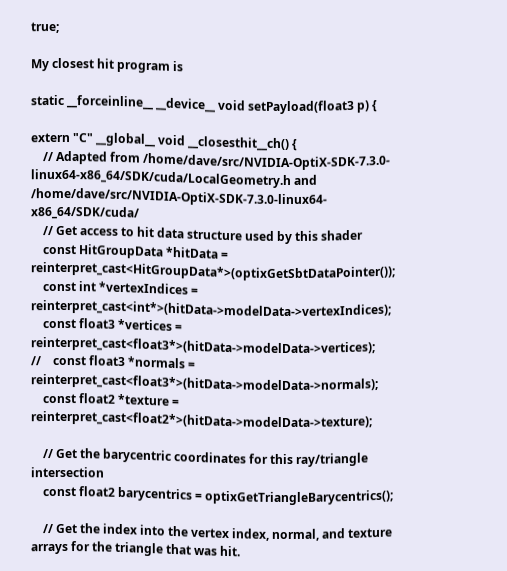true;

My closest hit program is

static __forceinline__ __device__ void setPayload(float3 p) {

extern "C" __global__ void __closesthit__ch() {
    // Adapted from /home/dave/src/NVIDIA-OptiX-SDK-7.3.0-linux64-x86_64/SDK/cuda/LocalGeometry.h and /home/dave/src/NVIDIA-OptiX-SDK-7.3.0-linux64-x86_64/SDK/cuda/
    // Get access to hit data structure used by this shader
    const HitGroupData *hitData = reinterpret_cast<HitGroupData*>(optixGetSbtDataPointer());
    const int *vertexIndices = reinterpret_cast<int*>(hitData->modelData->vertexIndices);
    const float3 *vertices = reinterpret_cast<float3*>(hitData->modelData->vertices);
//    const float3 *normals = reinterpret_cast<float3*>(hitData->modelData->normals);
    const float2 *texture = reinterpret_cast<float2*>(hitData->modelData->texture);

    // Get the barycentric coordinates for this ray/triangle intersection
    const float2 barycentrics = optixGetTriangleBarycentrics();

    // Get the index into the vertex index, normal, and texture arrays for the triangle that was hit.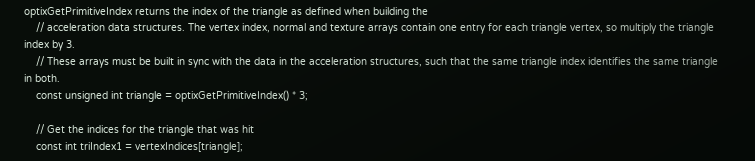optixGetPrimitiveIndex returns the index of the triangle as defined when building the
    // acceleration data structures. The vertex index, normal and texture arrays contain one entry for each triangle vertex, so multiply the triangle index by 3.
    // These arrays must be built in sync with the data in the acceleration structures, such that the same triangle index identifies the same triangle in both.
    const unsigned int triangle = optixGetPrimitiveIndex() * 3;

    // Get the indices for the triangle that was hit
    const int triIndex1 = vertexIndices[triangle];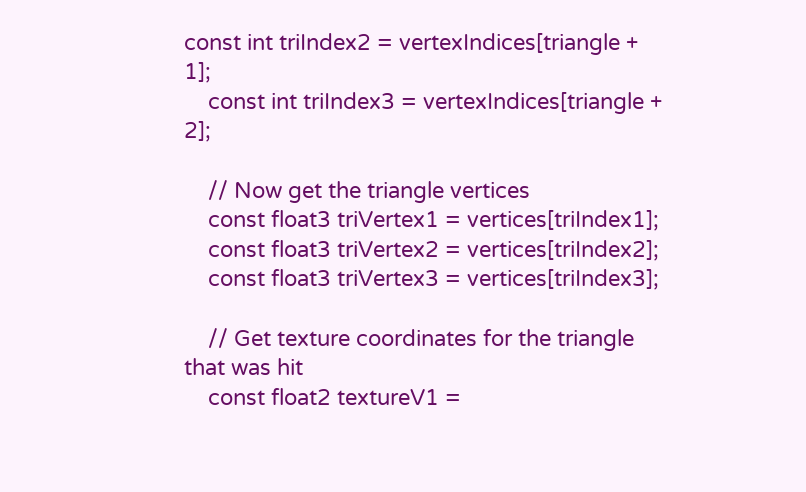const int triIndex2 = vertexIndices[triangle + 1];
    const int triIndex3 = vertexIndices[triangle + 2];

    // Now get the triangle vertices
    const float3 triVertex1 = vertices[triIndex1];
    const float3 triVertex2 = vertices[triIndex2];
    const float3 triVertex3 = vertices[triIndex3];

    // Get texture coordinates for the triangle that was hit
    const float2 textureV1 =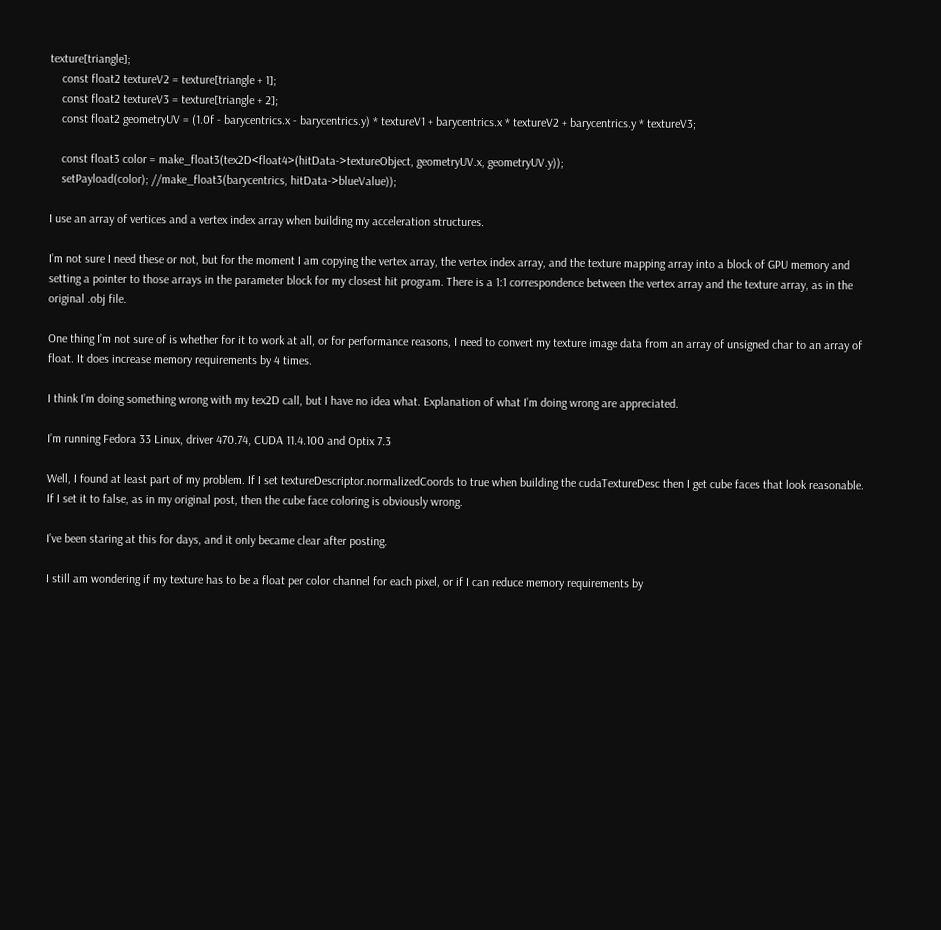texture[triangle];
    const float2 textureV2 = texture[triangle + 1];
    const float2 textureV3 = texture[triangle + 2];
    const float2 geometryUV = (1.0f - barycentrics.x - barycentrics.y) * textureV1 + barycentrics.x * textureV2 + barycentrics.y * textureV3;

    const float3 color = make_float3(tex2D<float4>(hitData->textureObject, geometryUV.x, geometryUV.y));
    setPayload(color); //make_float3(barycentrics, hitData->blueValue));

I use an array of vertices and a vertex index array when building my acceleration structures.

I’m not sure I need these or not, but for the moment I am copying the vertex array, the vertex index array, and the texture mapping array into a block of GPU memory and setting a pointer to those arrays in the parameter block for my closest hit program. There is a 1:1 correspondence between the vertex array and the texture array, as in the original .obj file.

One thing I’m not sure of is whether for it to work at all, or for performance reasons, I need to convert my texture image data from an array of unsigned char to an array of float. It does increase memory requirements by 4 times.

I think I’m doing something wrong with my tex2D call, but I have no idea what. Explanation of what I’m doing wrong are appreciated.

I’m running Fedora 33 Linux, driver 470.74, CUDA 11.4.100 and Optix 7.3

Well, I found at least part of my problem. If I set textureDescriptor.normalizedCoords to true when building the cudaTextureDesc then I get cube faces that look reasonable. If I set it to false, as in my original post, then the cube face coloring is obviously wrong.

I’ve been staring at this for days, and it only became clear after posting.

I still am wondering if my texture has to be a float per color channel for each pixel, or if I can reduce memory requirements by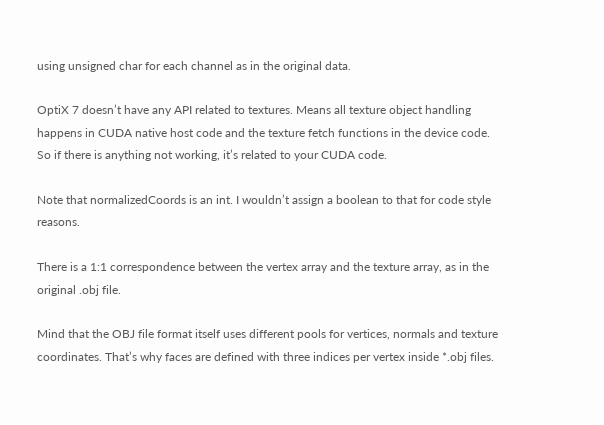using unsigned char for each channel as in the original data.

OptiX 7 doesn’t have any API related to textures. Means all texture object handling happens in CUDA native host code and the texture fetch functions in the device code.
So if there is anything not working, it’s related to your CUDA code.

Note that normalizedCoords is an int. I wouldn’t assign a boolean to that for code style reasons.

There is a 1:1 correspondence between the vertex array and the texture array, as in the original .obj file.

Mind that the OBJ file format itself uses different pools for vertices, normals and texture coordinates. That’s why faces are defined with three indices per vertex inside *.obj files.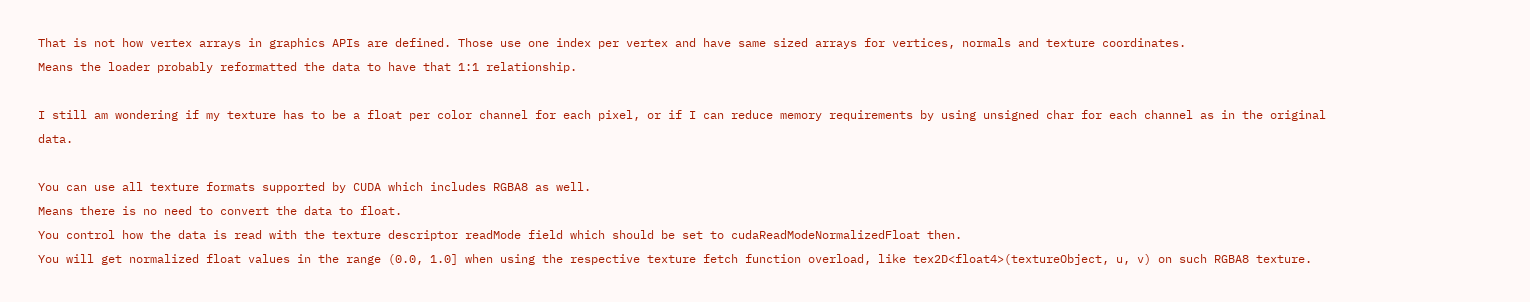That is not how vertex arrays in graphics APIs are defined. Those use one index per vertex and have same sized arrays for vertices, normals and texture coordinates.
Means the loader probably reformatted the data to have that 1:1 relationship.

I still am wondering if my texture has to be a float per color channel for each pixel, or if I can reduce memory requirements by using unsigned char for each channel as in the original data.

You can use all texture formats supported by CUDA which includes RGBA8 as well.
Means there is no need to convert the data to float.
You control how the data is read with the texture descriptor readMode field which should be set to cudaReadModeNormalizedFloat then.
You will get normalized float values in the range (0.0, 1.0] when using the respective texture fetch function overload, like tex2D<float4>(textureObject, u, v) on such RGBA8 texture.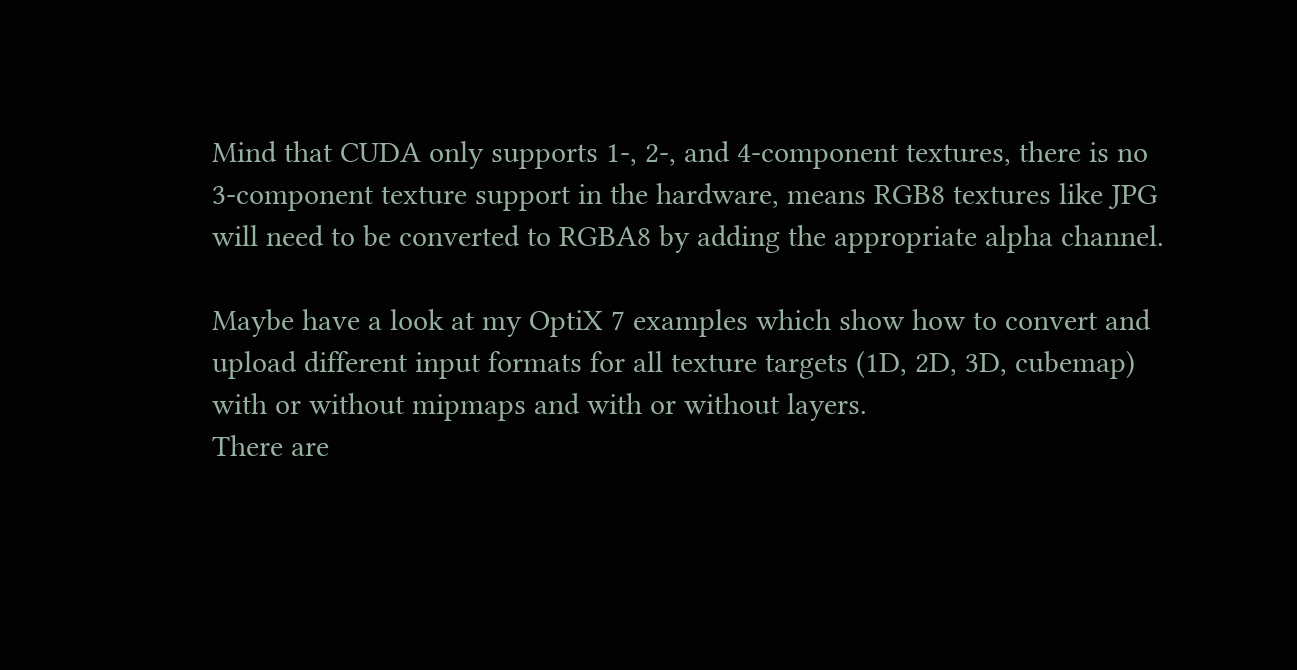Mind that CUDA only supports 1-, 2-, and 4-component textures, there is no 3-component texture support in the hardware, means RGB8 textures like JPG will need to be converted to RGBA8 by adding the appropriate alpha channel.

Maybe have a look at my OptiX 7 examples which show how to convert and upload different input formats for all texture targets (1D, 2D, 3D, cubemap) with or without mipmaps and with or without layers.
There are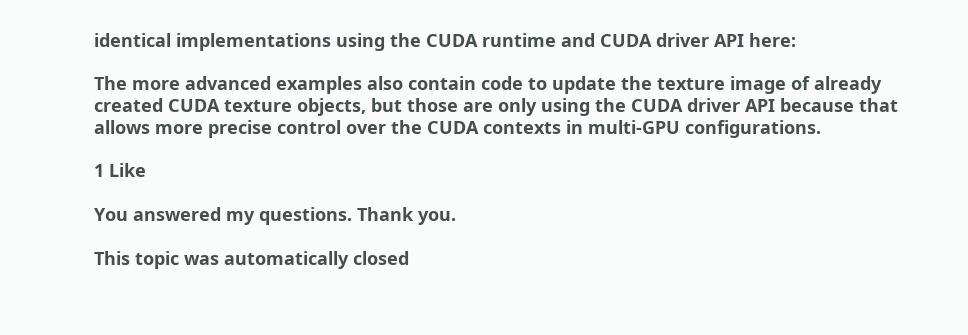identical implementations using the CUDA runtime and CUDA driver API here:

The more advanced examples also contain code to update the texture image of already created CUDA texture objects, but those are only using the CUDA driver API because that allows more precise control over the CUDA contexts in multi-GPU configurations.

1 Like

You answered my questions. Thank you.

This topic was automatically closed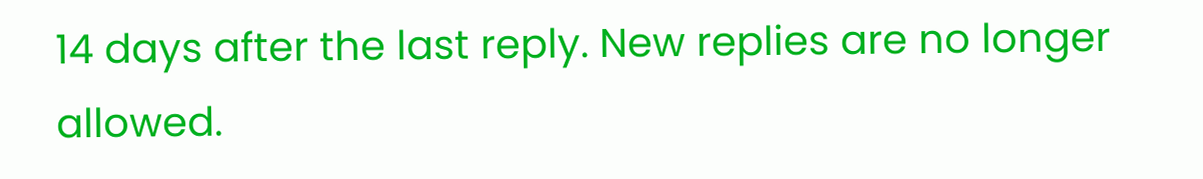14 days after the last reply. New replies are no longer allowed.